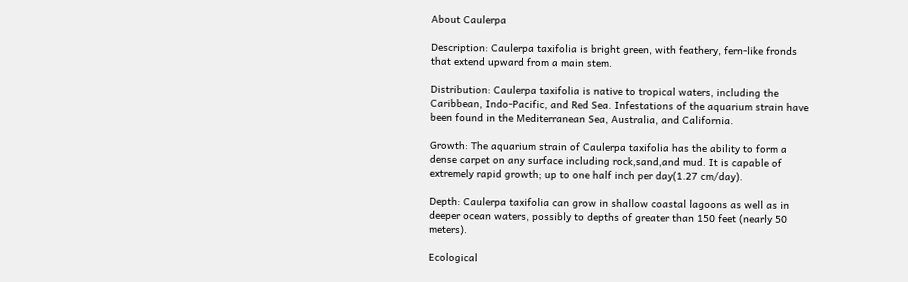About Caulerpa

Description: Caulerpa taxifolia is bright green, with feathery, fern-like fronds that extend upward from a main stem.

Distribution: Caulerpa taxifolia is native to tropical waters, including the Caribbean, Indo-Pacific, and Red Sea. Infestations of the aquarium strain have been found in the Mediterranean Sea, Australia, and California.

Growth: The aquarium strain of Caulerpa taxifolia has the ability to form a dense carpet on any surface including rock,sand,and mud. It is capable of extremely rapid growth; up to one half inch per day(1.27 cm/day).

Depth: Caulerpa taxifolia can grow in shallow coastal lagoons as well as in deeper ocean waters, possibly to depths of greater than 150 feet (nearly 50 meters).

Ecological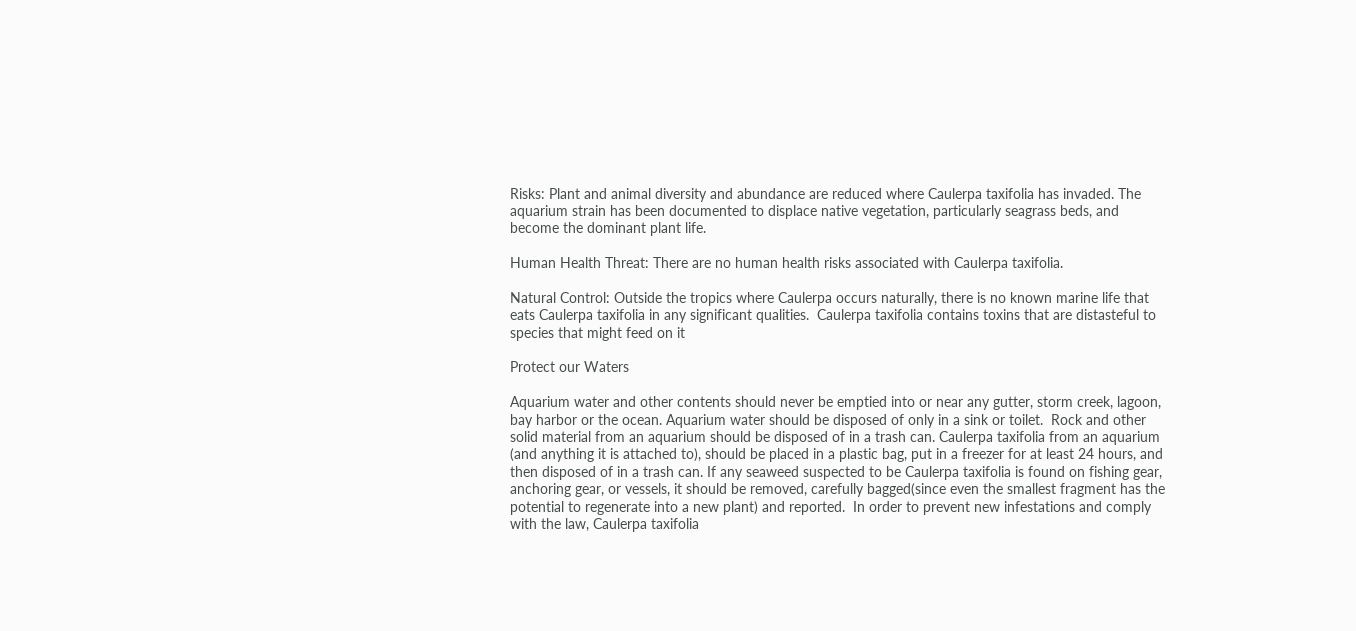Risks: Plant and animal diversity and abundance are reduced where Caulerpa taxifolia has invaded. The aquarium strain has been documented to displace native vegetation, particularly seagrass beds, and become the dominant plant life.

Human Health Threat: There are no human health risks associated with Caulerpa taxifolia.

Natural Control: Outside the tropics where Caulerpa occurs naturally, there is no known marine life that eats Caulerpa taxifolia in any significant qualities.  Caulerpa taxifolia contains toxins that are distasteful to species that might feed on it

Protect our Waters

Aquarium water and other contents should never be emptied into or near any gutter, storm creek, lagoon, bay harbor or the ocean. Aquarium water should be disposed of only in a sink or toilet.  Rock and other solid material from an aquarium should be disposed of in a trash can. Caulerpa taxifolia from an aquarium (and anything it is attached to), should be placed in a plastic bag, put in a freezer for at least 24 hours, and then disposed of in a trash can. If any seaweed suspected to be Caulerpa taxifolia is found on fishing gear, anchoring gear, or vessels, it should be removed, carefully bagged(since even the smallest fragment has the potential to regenerate into a new plant) and reported.  In order to prevent new infestations and comply with the law, Caulerpa taxifolia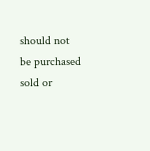should not be purchased sold or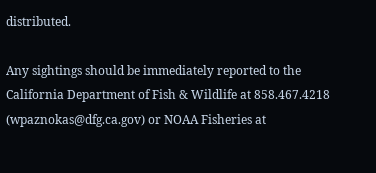distributed.

Any sightings should be immediately reported to the California Department of Fish & Wildlife at 858.467.4218 (wpaznokas@dfg.ca.gov) or NOAA Fisheries at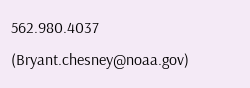562.980.4037 (Bryant.chesney@noaa.gov)